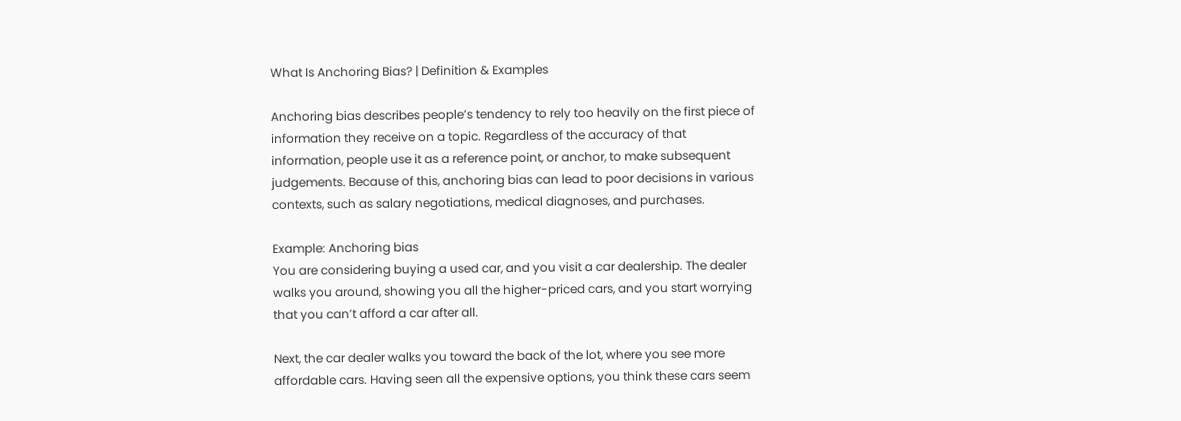What Is Anchoring Bias? | Definition & Examples

Anchoring bias describes people’s tendency to rely too heavily on the first piece of information they receive on a topic. Regardless of the accuracy of that information, people use it as a reference point, or anchor, to make subsequent judgements. Because of this, anchoring bias can lead to poor decisions in various contexts, such as salary negotiations, medical diagnoses, and purchases.

Example: Anchoring bias
You are considering buying a used car, and you visit a car dealership. The dealer walks you around, showing you all the higher-priced cars, and you start worrying that you can’t afford a car after all.

Next, the car dealer walks you toward the back of the lot, where you see more affordable cars. Having seen all the expensive options, you think these cars seem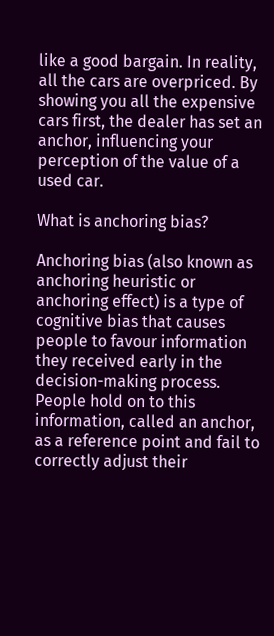like a good bargain. In reality, all the cars are overpriced. By showing you all the expensive cars first, the dealer has set an anchor, influencing your perception of the value of a used car.

What is anchoring bias?

Anchoring bias (also known as anchoring heuristic or anchoring effect) is a type of cognitive bias that causes people to favour information they received early in the decision-making process. People hold on to this information, called an anchor, as a reference point and fail to correctly adjust their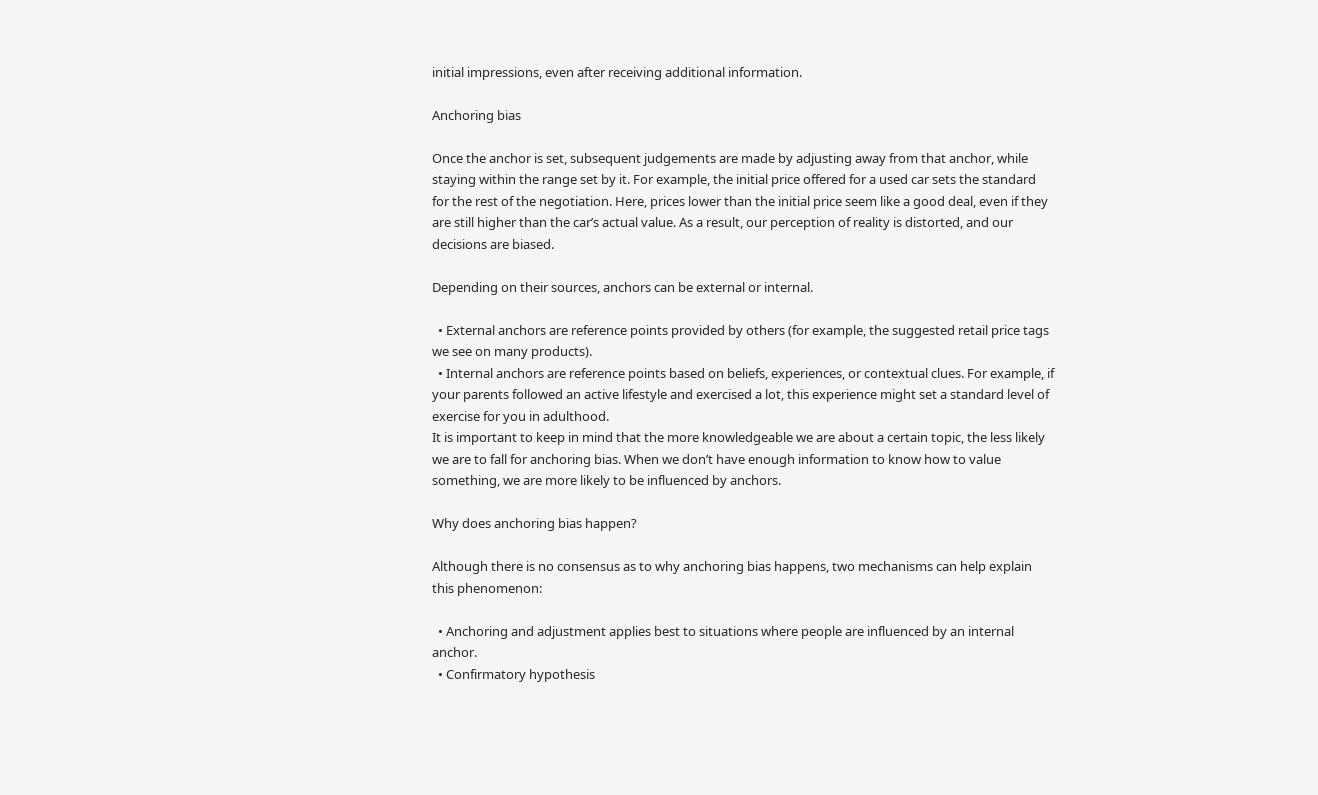initial impressions, even after receiving additional information.

Anchoring bias

Once the anchor is set, subsequent judgements are made by adjusting away from that anchor, while staying within the range set by it. For example, the initial price offered for a used car sets the standard for the rest of the negotiation. Here, prices lower than the initial price seem like a good deal, even if they are still higher than the car’s actual value. As a result, our perception of reality is distorted, and our decisions are biased.

Depending on their sources, anchors can be external or internal.

  • External anchors are reference points provided by others (for example, the suggested retail price tags we see on many products).
  • Internal anchors are reference points based on beliefs, experiences, or contextual clues. For example, if your parents followed an active lifestyle and exercised a lot, this experience might set a standard level of exercise for you in adulthood.
It is important to keep in mind that the more knowledgeable we are about a certain topic, the less likely we are to fall for anchoring bias. When we don’t have enough information to know how to value something, we are more likely to be influenced by anchors.

Why does anchoring bias happen?

Although there is no consensus as to why anchoring bias happens, two mechanisms can help explain this phenomenon:

  • Anchoring and adjustment applies best to situations where people are influenced by an internal anchor.
  • Confirmatory hypothesis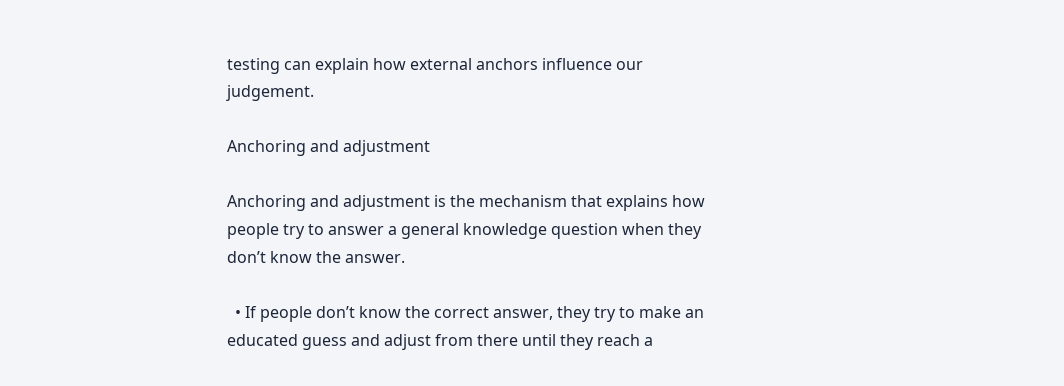testing can explain how external anchors influence our judgement.

Anchoring and adjustment

Anchoring and adjustment is the mechanism that explains how people try to answer a general knowledge question when they don’t know the answer.

  • If people don’t know the correct answer, they try to make an educated guess and adjust from there until they reach a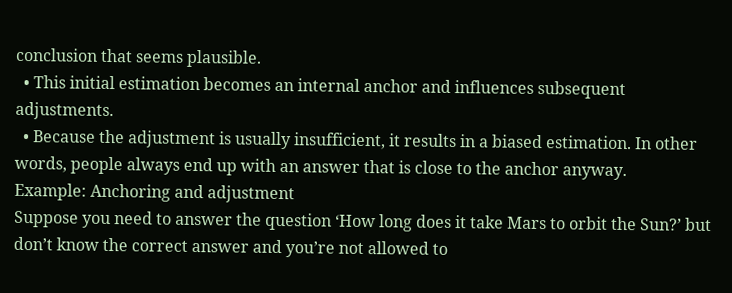conclusion that seems plausible.
  • This initial estimation becomes an internal anchor and influences subsequent adjustments.
  • Because the adjustment is usually insufficient, it results in a biased estimation. In other words, people always end up with an answer that is close to the anchor anyway.
Example: Anchoring and adjustment
Suppose you need to answer the question ‘How long does it take Mars to orbit the Sun?’ but don’t know the correct answer and you’re not allowed to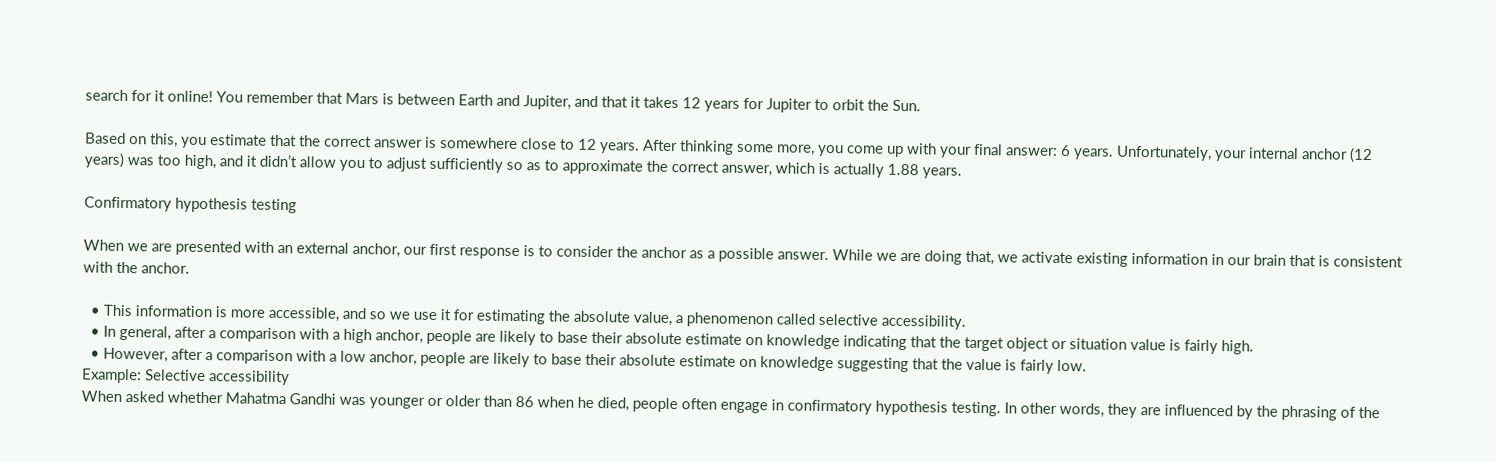search for it online! You remember that Mars is between Earth and Jupiter, and that it takes 12 years for Jupiter to orbit the Sun.

Based on this, you estimate that the correct answer is somewhere close to 12 years. After thinking some more, you come up with your final answer: 6 years. Unfortunately, your internal anchor (12 years) was too high, and it didn’t allow you to adjust sufficiently so as to approximate the correct answer, which is actually 1.88 years.

Confirmatory hypothesis testing

When we are presented with an external anchor, our first response is to consider the anchor as a possible answer. While we are doing that, we activate existing information in our brain that is consistent with the anchor.

  • This information is more accessible, and so we use it for estimating the absolute value, a phenomenon called selective accessibility.
  • In general, after a comparison with a high anchor, people are likely to base their absolute estimate on knowledge indicating that the target object or situation value is fairly high.
  • However, after a comparison with a low anchor, people are likely to base their absolute estimate on knowledge suggesting that the value is fairly low.
Example: Selective accessibility
When asked whether Mahatma Gandhi was younger or older than 86 when he died, people often engage in confirmatory hypothesis testing. In other words, they are influenced by the phrasing of the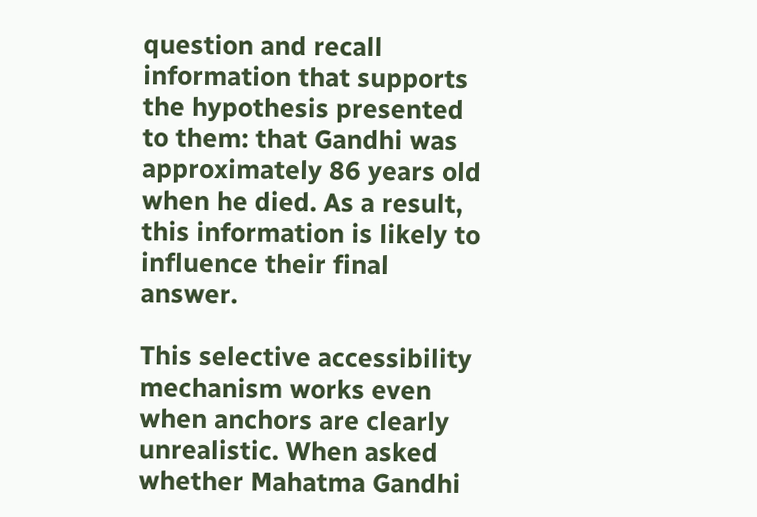question and recall information that supports the hypothesis presented to them: that Gandhi was approximately 86 years old when he died. As a result, this information is likely to influence their final answer.

This selective accessibility mechanism works even when anchors are clearly unrealistic. When asked whether Mahatma Gandhi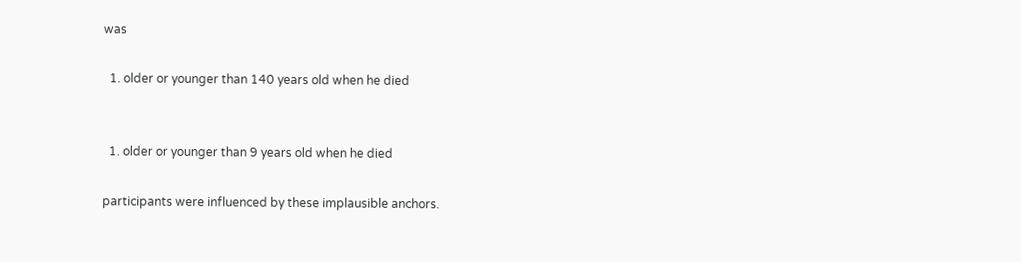was

  1. older or younger than 140 years old when he died


  1. older or younger than 9 years old when he died

participants were influenced by these implausible anchors.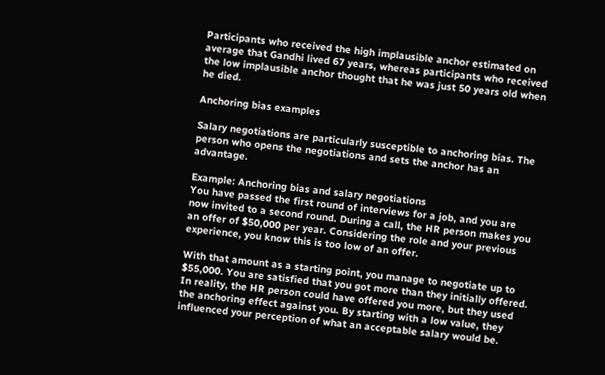Participants who received the high implausible anchor estimated on average that Gandhi lived 67 years, whereas participants who received the low implausible anchor thought that he was just 50 years old when he died.

Anchoring bias examples

Salary negotiations are particularly susceptible to anchoring bias. The person who opens the negotiations and sets the anchor has an advantage.

Example: Anchoring bias and salary negotiations
You have passed the first round of interviews for a job, and you are now invited to a second round. During a call, the HR person makes you an offer of $50,000 per year. Considering the role and your previous experience, you know this is too low of an offer.

With that amount as a starting point, you manage to negotiate up to $55,000. You are satisfied that you got more than they initially offered. In reality, the HR person could have offered you more, but they used the anchoring effect against you. By starting with a low value, they influenced your perception of what an acceptable salary would be.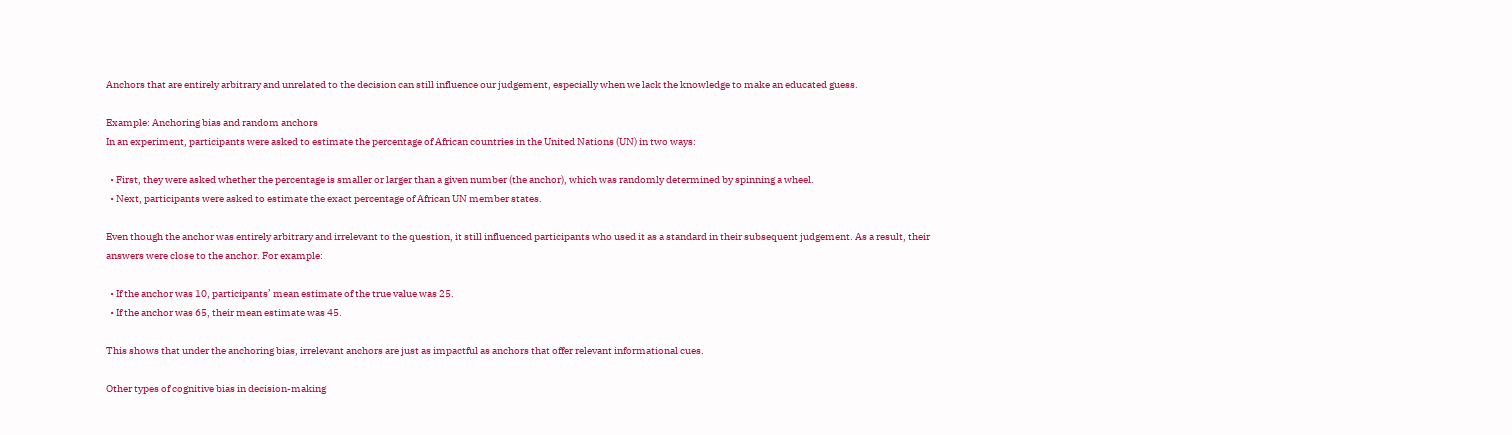Anchors that are entirely arbitrary and unrelated to the decision can still influence our judgement, especially when we lack the knowledge to make an educated guess.

Example: Anchoring bias and random anchors
In an experiment, participants were asked to estimate the percentage of African countries in the United Nations (UN) in two ways:

  • First, they were asked whether the percentage is smaller or larger than a given number (the anchor), which was randomly determined by spinning a wheel.
  • Next, participants were asked to estimate the exact percentage of African UN member states.

Even though the anchor was entirely arbitrary and irrelevant to the question, it still influenced participants who used it as a standard in their subsequent judgement. As a result, their answers were close to the anchor. For example:

  • If the anchor was 10, participants’ mean estimate of the true value was 25.
  • If the anchor was 65, their mean estimate was 45.

This shows that under the anchoring bias, irrelevant anchors are just as impactful as anchors that offer relevant informational cues.

Other types of cognitive bias in decision-making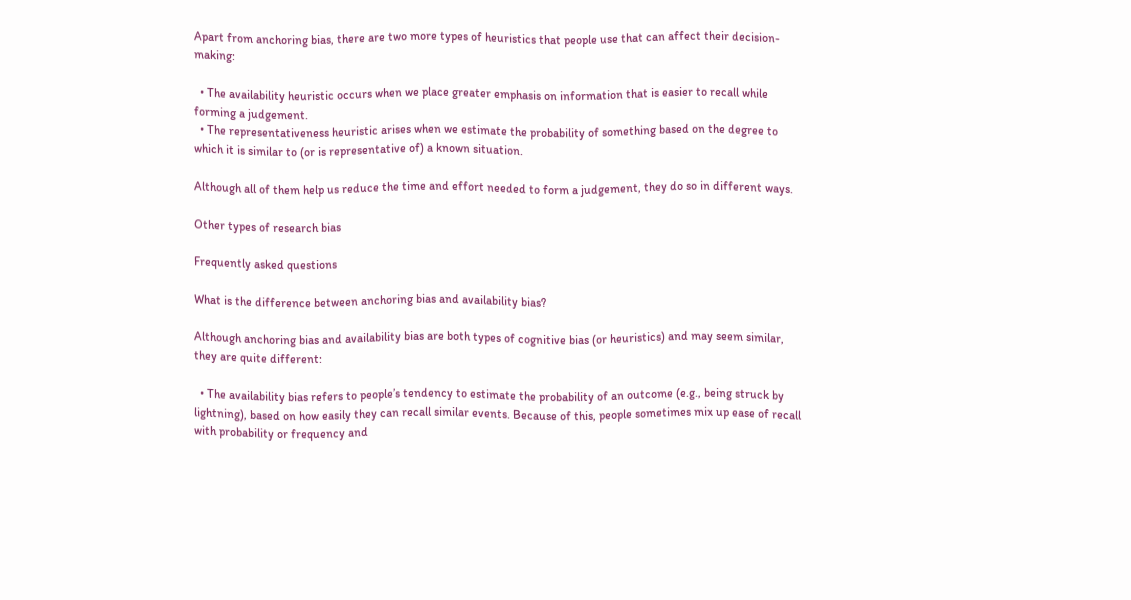Apart from anchoring bias, there are two more types of heuristics that people use that can affect their decision-making:

  • The availability heuristic occurs when we place greater emphasis on information that is easier to recall while forming a judgement.
  • The representativeness heuristic arises when we estimate the probability of something based on the degree to which it is similar to (or is representative of) a known situation.

Although all of them help us reduce the time and effort needed to form a judgement, they do so in different ways.

Other types of research bias

Frequently asked questions

What is the difference between anchoring bias and availability bias?

Although anchoring bias and availability bias are both types of cognitive bias (or heuristics) and may seem similar, they are quite different:

  • The availability bias refers to people’s tendency to estimate the probability of an outcome (e.g., being struck by lightning), based on how easily they can recall similar events. Because of this, people sometimes mix up ease of recall with probability or frequency and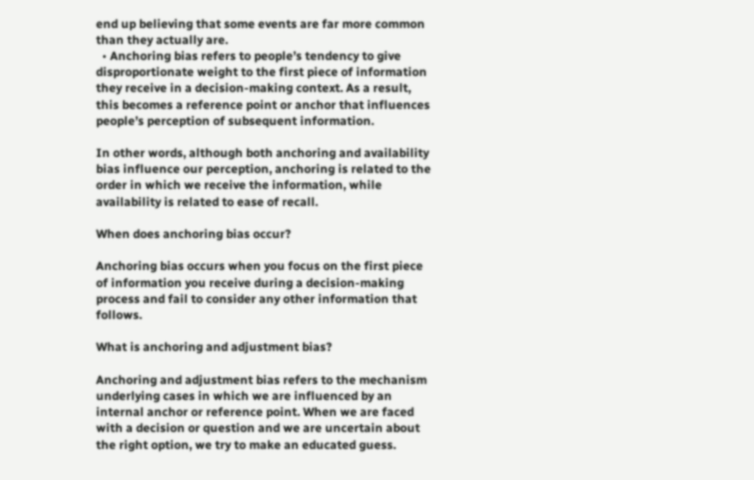end up believing that some events are far more common than they actually are.
  • Anchoring bias refers to people’s tendency to give disproportionate weight to the first piece of information they receive in a decision-making context. As a result, this becomes a reference point or anchor that influences people’s perception of subsequent information.

In other words, although both anchoring and availability bias influence our perception, anchoring is related to the order in which we receive the information, while availability is related to ease of recall.

When does anchoring bias occur?

Anchoring bias occurs when you focus on the first piece of information you receive during a decision-making process and fail to consider any other information that follows.

What is anchoring and adjustment bias?

Anchoring and adjustment bias refers to the mechanism underlying cases in which we are influenced by an internal anchor or reference point. When we are faced with a decision or question and we are uncertain about the right option, we try to make an educated guess.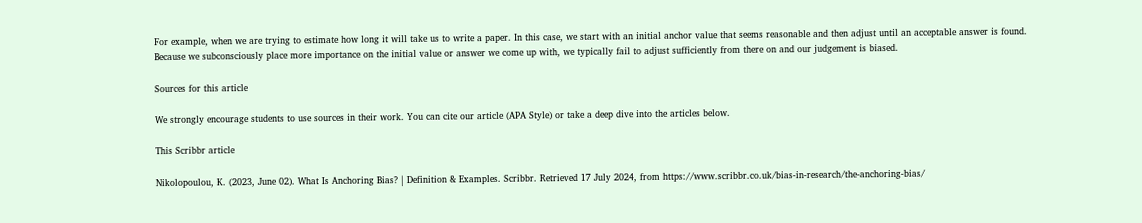For example, when we are trying to estimate how long it will take us to write a paper. In this case, we start with an initial anchor value that seems reasonable and then adjust until an acceptable answer is found. Because we subconsciously place more importance on the initial value or answer we come up with, we typically fail to adjust sufficiently from there on and our judgement is biased.

Sources for this article

We strongly encourage students to use sources in their work. You can cite our article (APA Style) or take a deep dive into the articles below.

This Scribbr article

Nikolopoulou, K. (2023, June 02). What Is Anchoring Bias? | Definition & Examples. Scribbr. Retrieved 17 July 2024, from https://www.scribbr.co.uk/bias-in-research/the-anchoring-bias/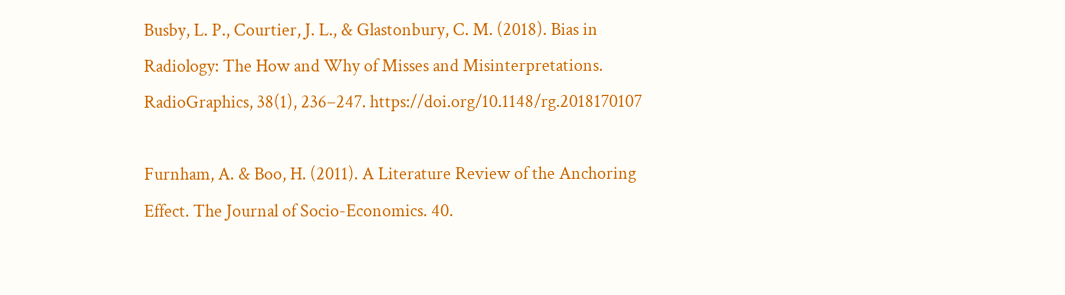Busby, L. P., Courtier, J. L., & Glastonbury, C. M. (2018). Bias in Radiology: The How and Why of Misses and Misinterpretations. RadioGraphics, 38(1), 236–247. https://doi.org/10.1148/rg.2018170107

Furnham, A. & Boo, H. (2011). A Literature Review of the Anchoring Effect. The Journal of Socio-Economics. 40.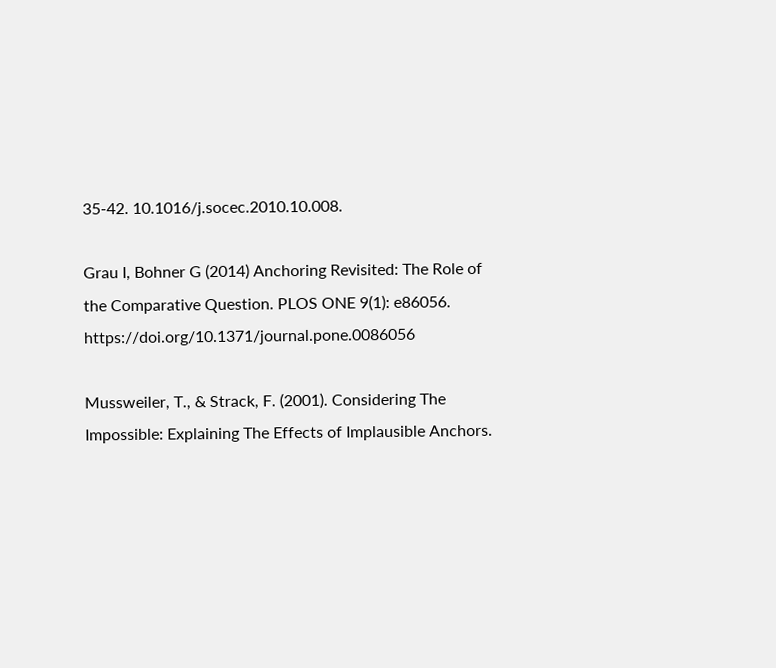35-42. 10.1016/j.socec.2010.10.008.

Grau I, Bohner G (2014) Anchoring Revisited: The Role of the Comparative Question. PLOS ONE 9(1): e86056. https://doi.org/10.1371/journal.pone.0086056

Mussweiler, T., & Strack, F. (2001). Considering The Impossible: Explaining The Effects of Implausible Anchors.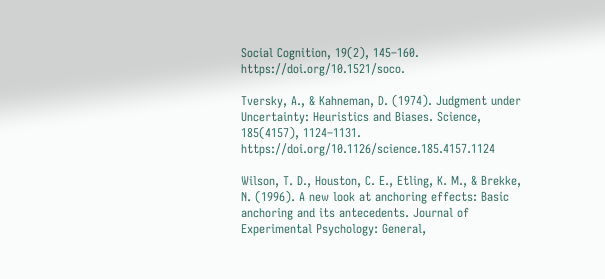Social Cognition, 19(2), 145–160. https://doi.org/10.1521/soco.

Tversky, A., & Kahneman, D. (1974). Judgment under Uncertainty: Heuristics and Biases. Science, 185(4157), 1124–1131. https://doi.org/10.1126/science.185.4157.1124

Wilson, T. D., Houston, C. E., Etling, K. M., & Brekke, N. (1996). A new look at anchoring effects: Basic anchoring and its antecedents. Journal of Experimental Psychology: General,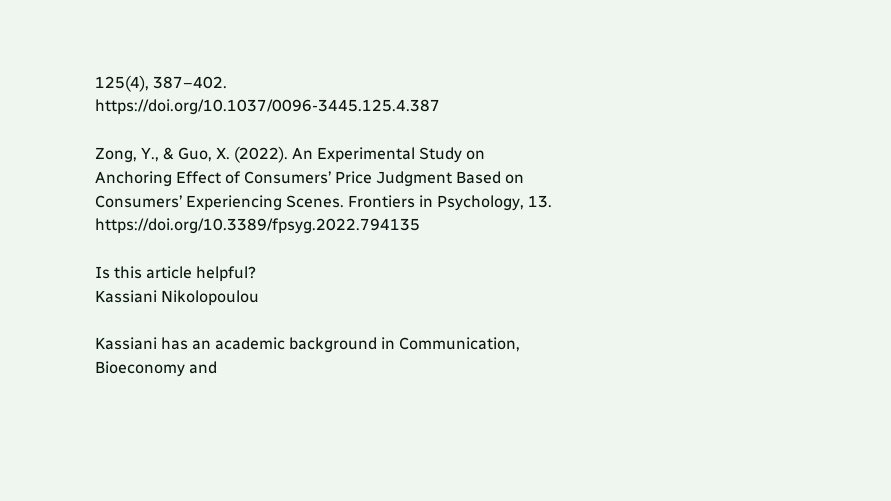125(4), 387–402. https://doi.org/10.1037/0096-3445.125.4.387

Zong, Y., & Guo, X. (2022). An Experimental Study on Anchoring Effect of Consumers’ Price Judgment Based on Consumers’ Experiencing Scenes. Frontiers in Psychology, 13. https://doi.org/10.3389/fpsyg.2022.794135

Is this article helpful?
Kassiani Nikolopoulou

Kassiani has an academic background in Communication, Bioeconomy and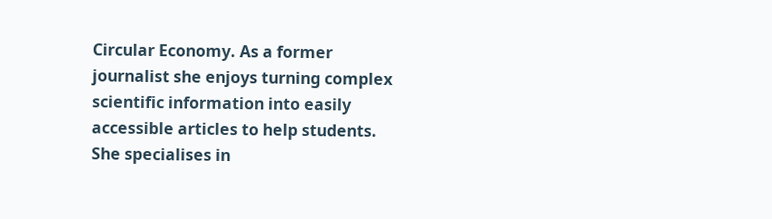Circular Economy. As a former journalist she enjoys turning complex scientific information into easily accessible articles to help students. She specialises in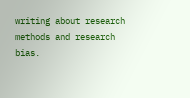writing about research methods and research bias.